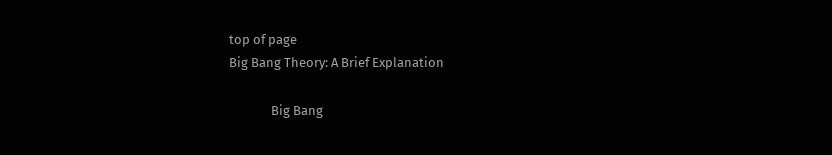top of page
Big Bang Theory: A Brief Explanation

              Big Bang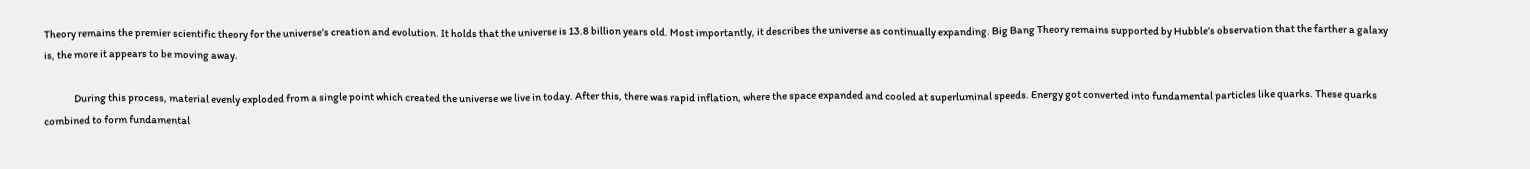Theory remains the premier scientific theory for the universe’s creation and evolution. It holds that the universe is 13.8 billion years old. Most importantly, it describes the universe as continually expanding. Big Bang Theory remains supported by Hubble’s observation that the farther a galaxy is, the more it appears to be moving away.

               During this process, material evenly exploded from a single point which created the universe we live in today. After this, there was rapid inflation, where the space expanded and cooled at superluminal speeds. Energy got converted into fundamental particles like quarks. These quarks combined to form fundamental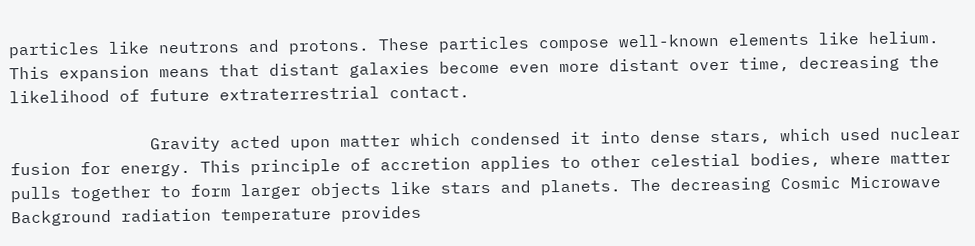particles like neutrons and protons. These particles compose well-known elements like helium. This expansion means that distant galaxies become even more distant over time, decreasing the likelihood of future extraterrestrial contact.

              Gravity acted upon matter which condensed it into dense stars, which used nuclear fusion for energy. This principle of accretion applies to other celestial bodies, where matter pulls together to form larger objects like stars and planets. The decreasing Cosmic Microwave Background radiation temperature provides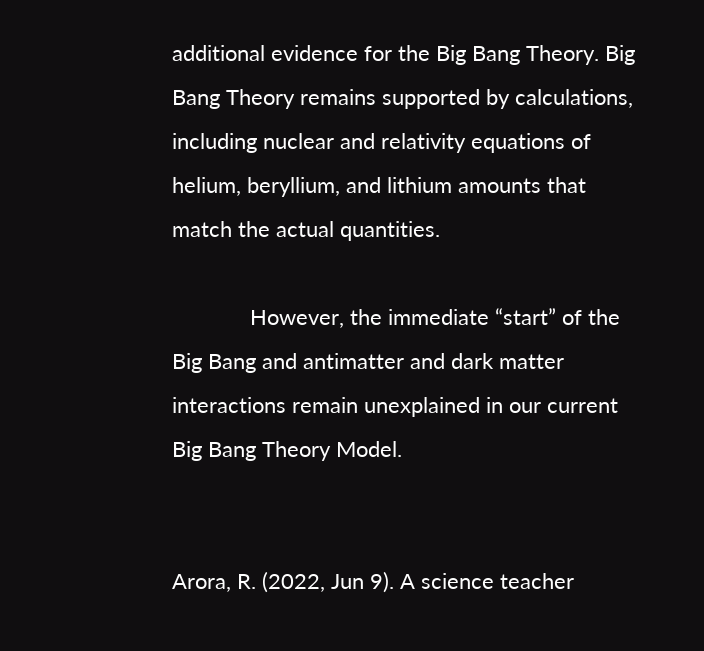additional evidence for the Big Bang Theory. Big Bang Theory remains supported by calculations, including nuclear and relativity equations of helium, beryllium, and lithium amounts that match the actual quantities.

             However, the immediate “start” of the Big Bang and antimatter and dark matter interactions remain unexplained in our current Big Bang Theory Model.


Arora, R. (2022, Jun 9). A science teacher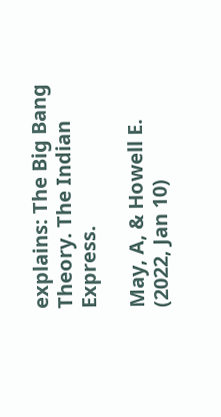explains: The Big Bang Theory. The Indian Express.

May, A, & Howell E. (2022, Jan 10)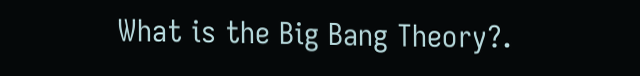What is the Big Bang Theory?.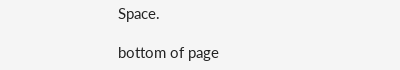Space.

bottom of page